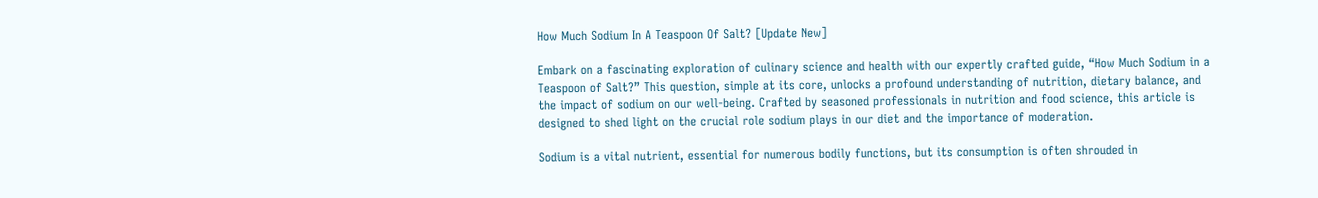How Much Sodium In A Teaspoon Of Salt? [Update New]

Embark on a fascinating exploration of culinary science and health with our expertly crafted guide, “How Much Sodium in a Teaspoon of Salt?” This question, simple at its core, unlocks a profound understanding of nutrition, dietary balance, and the impact of sodium on our well-being. Crafted by seasoned professionals in nutrition and food science, this article is designed to shed light on the crucial role sodium plays in our diet and the importance of moderation.

Sodium is a vital nutrient, essential for numerous bodily functions, but its consumption is often shrouded in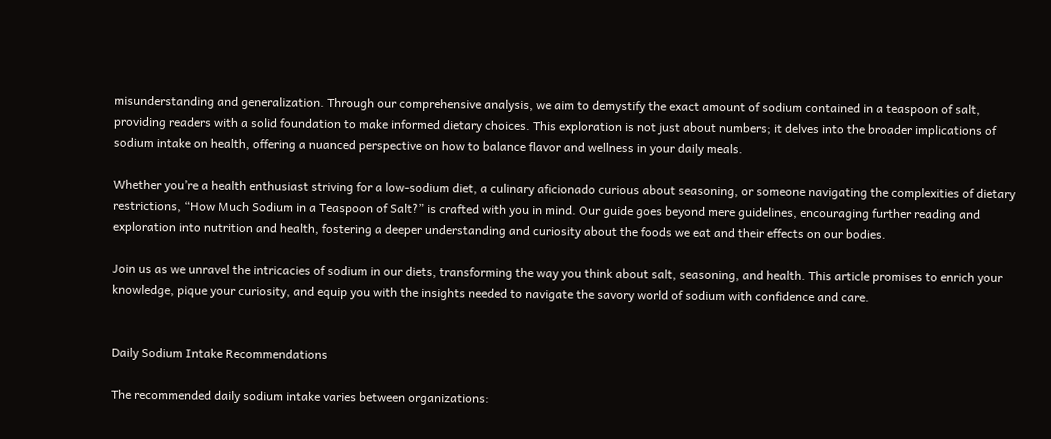misunderstanding and generalization. Through our comprehensive analysis, we aim to demystify the exact amount of sodium contained in a teaspoon of salt, providing readers with a solid foundation to make informed dietary choices. This exploration is not just about numbers; it delves into the broader implications of sodium intake on health, offering a nuanced perspective on how to balance flavor and wellness in your daily meals.

Whether you’re a health enthusiast striving for a low-sodium diet, a culinary aficionado curious about seasoning, or someone navigating the complexities of dietary restrictions, “How Much Sodium in a Teaspoon of Salt?” is crafted with you in mind. Our guide goes beyond mere guidelines, encouraging further reading and exploration into nutrition and health, fostering a deeper understanding and curiosity about the foods we eat and their effects on our bodies.

Join us as we unravel the intricacies of sodium in our diets, transforming the way you think about salt, seasoning, and health. This article promises to enrich your knowledge, pique your curiosity, and equip you with the insights needed to navigate the savory world of sodium with confidence and care.


Daily Sodium Intake Recommendations

The recommended daily sodium intake varies between organizations: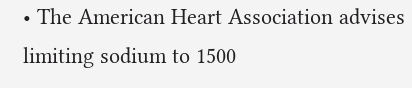• The American Heart Association advises limiting sodium to 1500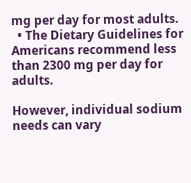mg per day for most adults.
  • The Dietary Guidelines for Americans recommend less than 2300 mg per day for adults.

However, individual sodium needs can vary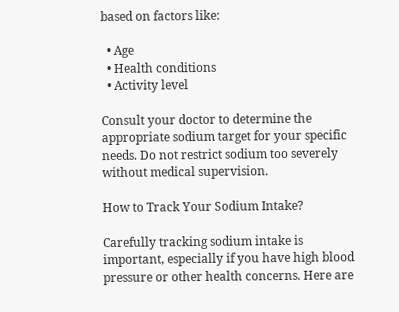based on factors like:

  • Age
  • Health conditions
  • Activity level

Consult your doctor to determine the appropriate sodium target for your specific needs. Do not restrict sodium too severely without medical supervision.

How to Track Your Sodium Intake?

Carefully tracking sodium intake is important, especially if you have high blood pressure or other health concerns. Here are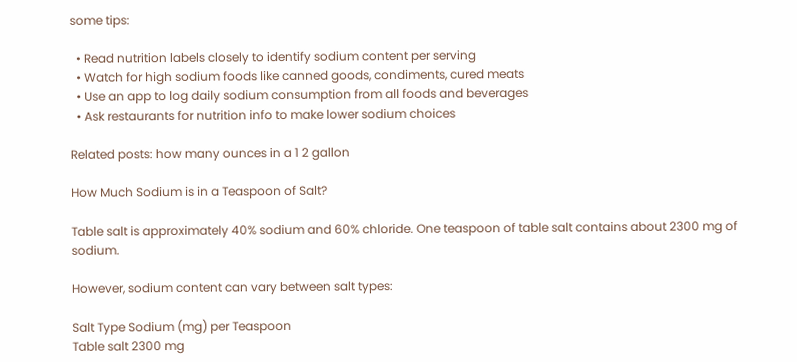some tips:

  • Read nutrition labels closely to identify sodium content per serving
  • Watch for high sodium foods like canned goods, condiments, cured meats
  • Use an app to log daily sodium consumption from all foods and beverages
  • Ask restaurants for nutrition info to make lower sodium choices

Related posts: how many ounces in a 1 2 gallon

How Much Sodium is in a Teaspoon of Salt?

Table salt is approximately 40% sodium and 60% chloride. One teaspoon of table salt contains about 2300 mg of sodium.

However, sodium content can vary between salt types:

Salt Type Sodium (mg) per Teaspoon
Table salt 2300 mg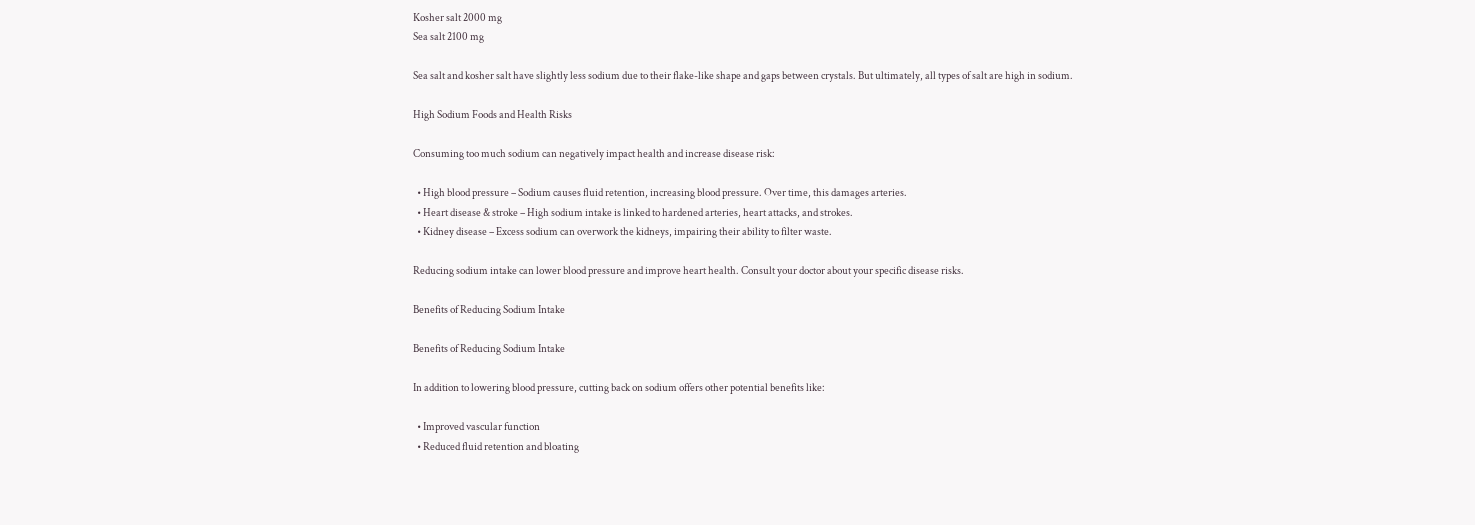Kosher salt 2000 mg
Sea salt 2100 mg

Sea salt and kosher salt have slightly less sodium due to their flake-like shape and gaps between crystals. But ultimately, all types of salt are high in sodium.

High Sodium Foods and Health Risks

Consuming too much sodium can negatively impact health and increase disease risk:

  • High blood pressure – Sodium causes fluid retention, increasing blood pressure. Over time, this damages arteries.
  • Heart disease & stroke – High sodium intake is linked to hardened arteries, heart attacks, and strokes.
  • Kidney disease – Excess sodium can overwork the kidneys, impairing their ability to filter waste.

Reducing sodium intake can lower blood pressure and improve heart health. Consult your doctor about your specific disease risks.

Benefits of Reducing Sodium Intake

Benefits of Reducing Sodium Intake

In addition to lowering blood pressure, cutting back on sodium offers other potential benefits like:

  • Improved vascular function
  • Reduced fluid retention and bloating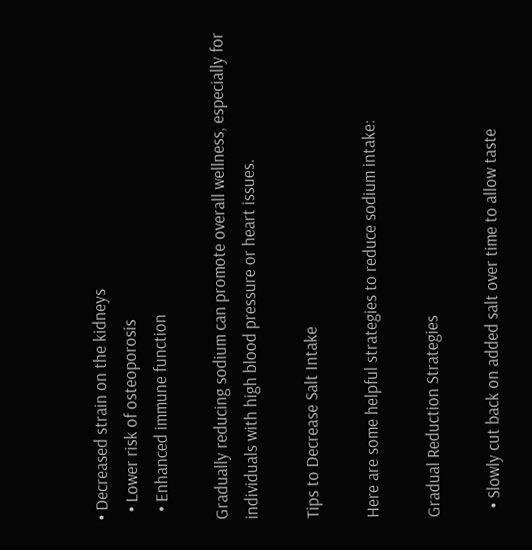• Decreased strain on the kidneys
  • Lower risk of osteoporosis
  • Enhanced immune function

Gradually reducing sodium can promote overall wellness, especially for individuals with high blood pressure or heart issues.

Tips to Decrease Salt Intake

Here are some helpful strategies to reduce sodium intake:

Gradual Reduction Strategies

  • Slowly cut back on added salt over time to allow taste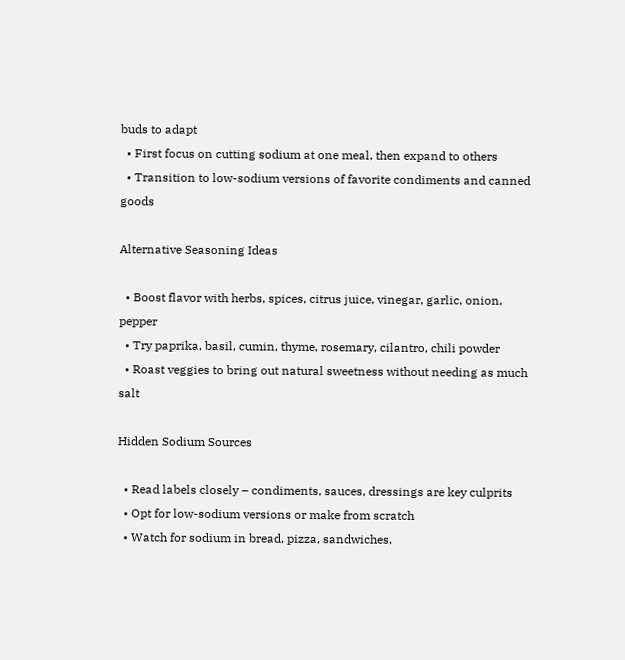buds to adapt
  • First focus on cutting sodium at one meal, then expand to others
  • Transition to low-sodium versions of favorite condiments and canned goods

Alternative Seasoning Ideas

  • Boost flavor with herbs, spices, citrus juice, vinegar, garlic, onion, pepper
  • Try paprika, basil, cumin, thyme, rosemary, cilantro, chili powder
  • Roast veggies to bring out natural sweetness without needing as much salt

Hidden Sodium Sources

  • Read labels closely – condiments, sauces, dressings are key culprits
  • Opt for low-sodium versions or make from scratch
  • Watch for sodium in bread, pizza, sandwiches,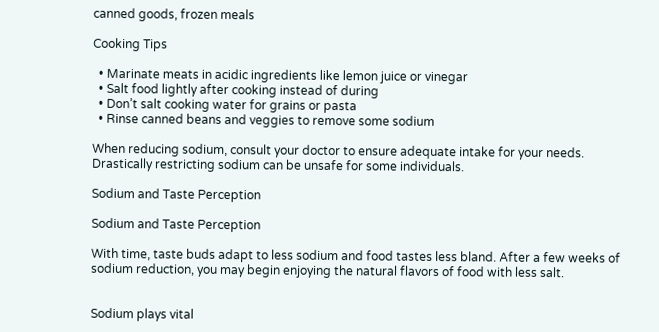canned goods, frozen meals

Cooking Tips

  • Marinate meats in acidic ingredients like lemon juice or vinegar
  • Salt food lightly after cooking instead of during
  • Don’t salt cooking water for grains or pasta
  • Rinse canned beans and veggies to remove some sodium

When reducing sodium, consult your doctor to ensure adequate intake for your needs. Drastically restricting sodium can be unsafe for some individuals.

Sodium and Taste Perception

Sodium and Taste Perception

With time, taste buds adapt to less sodium and food tastes less bland. After a few weeks of sodium reduction, you may begin enjoying the natural flavors of food with less salt.


Sodium plays vital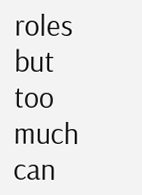roles but too much can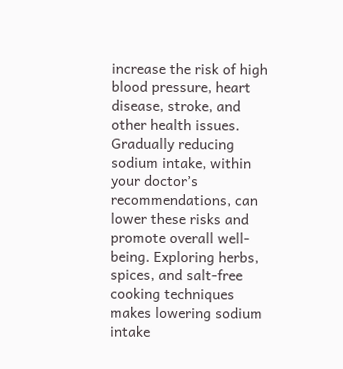increase the risk of high blood pressure, heart disease, stroke, and other health issues. Gradually reducing sodium intake, within your doctor’s recommendations, can lower these risks and promote overall well-being. Exploring herbs, spices, and salt-free cooking techniques makes lowering sodium intake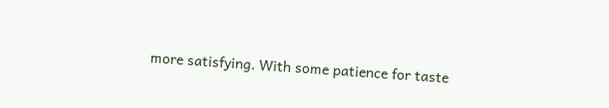more satisfying. With some patience for taste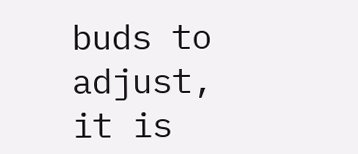buds to adjust, it is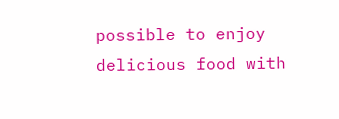possible to enjoy delicious food with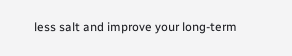less salt and improve your long-term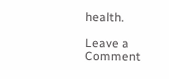health.

Leave a Comment